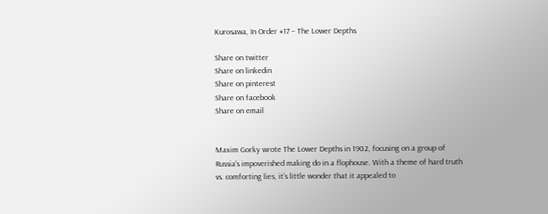Kurosawa, In Order #17 – The Lower Depths

Share on twitter
Share on linkedin
Share on pinterest
Share on facebook
Share on email


Maxim Gorky wrote The Lower Depths in 1902, focusing on a group of Russia’s impoverished making do in a flophouse. With a theme of hard truth vs. comforting lies, it’s little wonder that it appealed to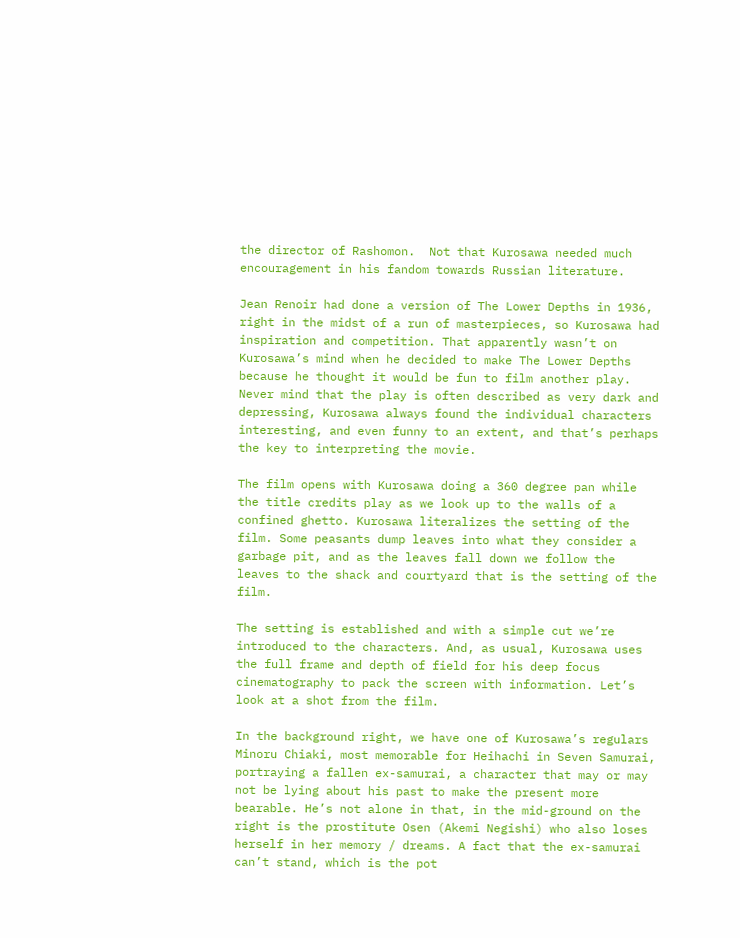the director of Rashomon.  Not that Kurosawa needed much encouragement in his fandom towards Russian literature.

Jean Renoir had done a version of The Lower Depths in 1936, right in the midst of a run of masterpieces, so Kurosawa had inspiration and competition. That apparently wasn’t on Kurosawa’s mind when he decided to make The Lower Depths because he thought it would be fun to film another play. Never mind that the play is often described as very dark and depressing, Kurosawa always found the individual characters interesting, and even funny to an extent, and that’s perhaps the key to interpreting the movie.

The film opens with Kurosawa doing a 360 degree pan while the title credits play as we look up to the walls of a confined ghetto. Kurosawa literalizes the setting of the film. Some peasants dump leaves into what they consider a garbage pit, and as the leaves fall down we follow the leaves to the shack and courtyard that is the setting of the film.

The setting is established and with a simple cut we’re introduced to the characters. And, as usual, Kurosawa uses the full frame and depth of field for his deep focus cinematography to pack the screen with information. Let’s look at a shot from the film.

In the background right, we have one of Kurosawa’s regulars Minoru Chiaki, most memorable for Heihachi in Seven Samurai, portraying a fallen ex-samurai, a character that may or may not be lying about his past to make the present more bearable. He’s not alone in that, in the mid-ground on the right is the prostitute Osen (Akemi Negishi) who also loses herself in her memory / dreams. A fact that the ex-samurai can’t stand, which is the pot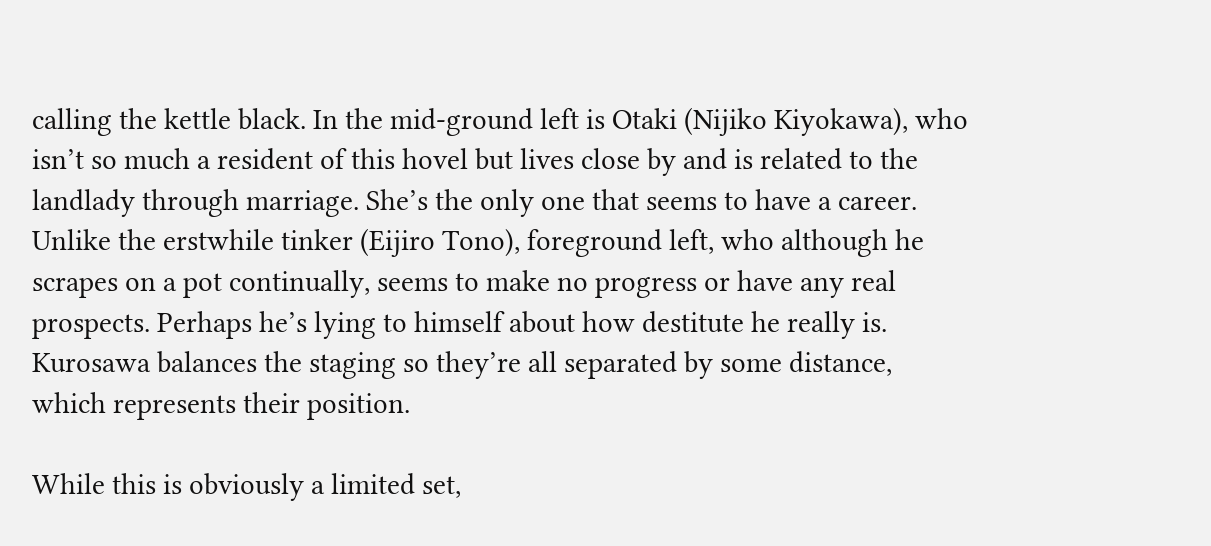calling the kettle black. In the mid-ground left is Otaki (Nijiko Kiyokawa), who isn’t so much a resident of this hovel but lives close by and is related to the landlady through marriage. She’s the only one that seems to have a career. Unlike the erstwhile tinker (Eijiro Tono), foreground left, who although he scrapes on a pot continually, seems to make no progress or have any real prospects. Perhaps he’s lying to himself about how destitute he really is. Kurosawa balances the staging so they’re all separated by some distance, which represents their position.

While this is obviously a limited set,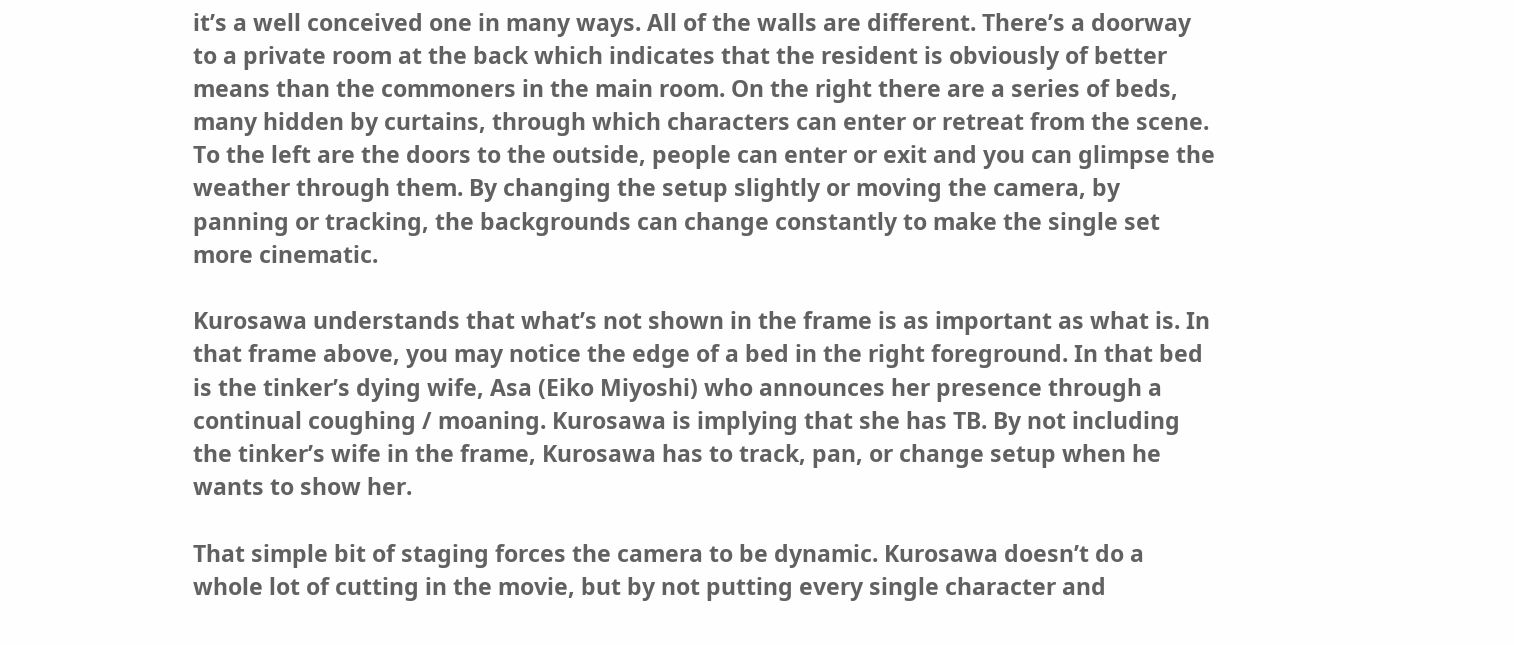it’s a well conceived one in many ways. All of the walls are different. There’s a doorway to a private room at the back which indicates that the resident is obviously of better means than the commoners in the main room. On the right there are a series of beds, many hidden by curtains, through which characters can enter or retreat from the scene. To the left are the doors to the outside, people can enter or exit and you can glimpse the weather through them. By changing the setup slightly or moving the camera, by panning or tracking, the backgrounds can change constantly to make the single set more cinematic.

Kurosawa understands that what’s not shown in the frame is as important as what is. In that frame above, you may notice the edge of a bed in the right foreground. In that bed is the tinker’s dying wife, Asa (Eiko Miyoshi) who announces her presence through a continual coughing / moaning. Kurosawa is implying that she has TB. By not including the tinker’s wife in the frame, Kurosawa has to track, pan, or change setup when he wants to show her.

That simple bit of staging forces the camera to be dynamic. Kurosawa doesn’t do a whole lot of cutting in the movie, but by not putting every single character and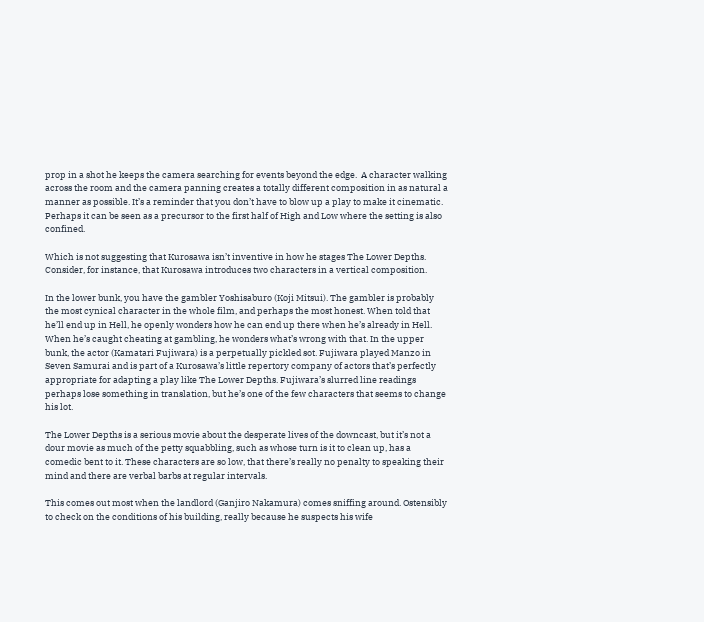prop in a shot he keeps the camera searching for events beyond the edge.  A character walking across the room and the camera panning creates a totally different composition in as natural a manner as possible. It’s a reminder that you don’t have to blow up a play to make it cinematic. Perhaps it can be seen as a precursor to the first half of High and Low where the setting is also confined.

Which is not suggesting that Kurosawa isn’t inventive in how he stages The Lower Depths.  Consider, for instance, that Kurosawa introduces two characters in a vertical composition.

In the lower bunk, you have the gambler Yoshisaburo (Koji Mitsui). The gambler is probably the most cynical character in the whole film, and perhaps the most honest. When told that he’ll end up in Hell, he openly wonders how he can end up there when he’s already in Hell. When he’s caught cheating at gambling, he wonders what’s wrong with that. In the upper bunk, the actor (Kamatari Fujiwara) is a perpetually pickled sot. Fujiwara played Manzo in Seven Samurai and is part of a Kurosawa’s little repertory company of actors that’s perfectly appropriate for adapting a play like The Lower Depths. Fujiwara’s slurred line readings perhaps lose something in translation, but he’s one of the few characters that seems to change his lot.

The Lower Depths is a serious movie about the desperate lives of the downcast, but it’s not a dour movie as much of the petty squabbling, such as whose turn is it to clean up, has a comedic bent to it. These characters are so low, that there’s really no penalty to speaking their mind and there are verbal barbs at regular intervals.

This comes out most when the landlord (Ganjiro Nakamura) comes sniffing around. Ostensibly to check on the conditions of his building, really because he suspects his wife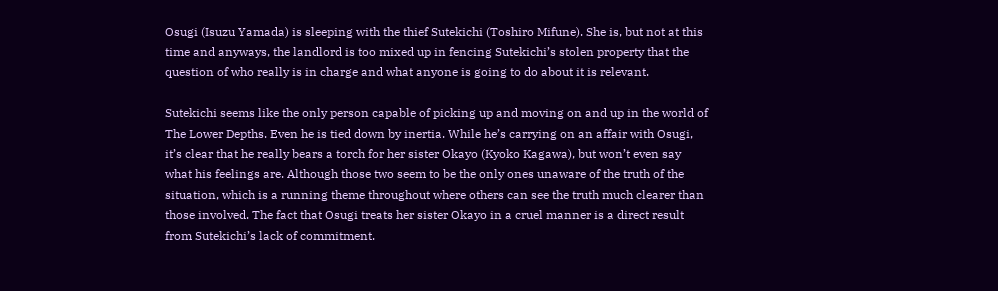Osugi (Isuzu Yamada) is sleeping with the thief Sutekichi (Toshiro Mifune). She is, but not at this time and anyways, the landlord is too mixed up in fencing Sutekichi’s stolen property that the question of who really is in charge and what anyone is going to do about it is relevant.

Sutekichi seems like the only person capable of picking up and moving on and up in the world of The Lower Depths. Even he is tied down by inertia. While he’s carrying on an affair with Osugi, it’s clear that he really bears a torch for her sister Okayo (Kyoko Kagawa), but won’t even say what his feelings are. Although those two seem to be the only ones unaware of the truth of the situation, which is a running theme throughout where others can see the truth much clearer than those involved. The fact that Osugi treats her sister Okayo in a cruel manner is a direct result from Sutekichi’s lack of commitment.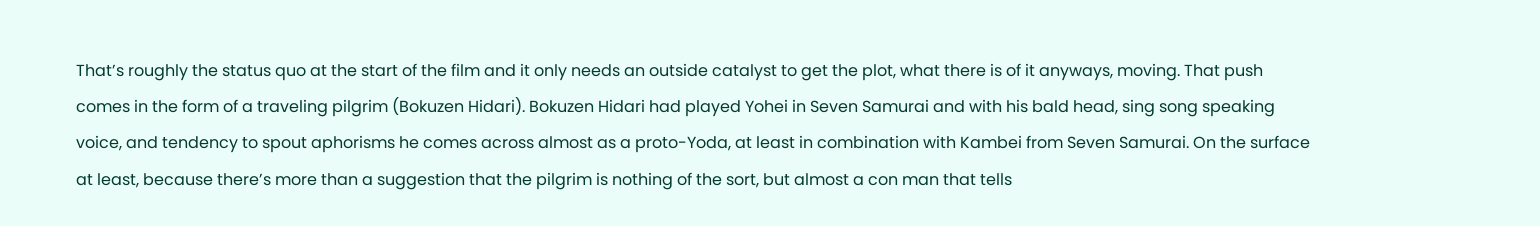That’s roughly the status quo at the start of the film and it only needs an outside catalyst to get the plot, what there is of it anyways, moving. That push comes in the form of a traveling pilgrim (Bokuzen Hidari). Bokuzen Hidari had played Yohei in Seven Samurai and with his bald head, sing song speaking voice, and tendency to spout aphorisms he comes across almost as a proto-Yoda, at least in combination with Kambei from Seven Samurai. On the surface at least, because there’s more than a suggestion that the pilgrim is nothing of the sort, but almost a con man that tells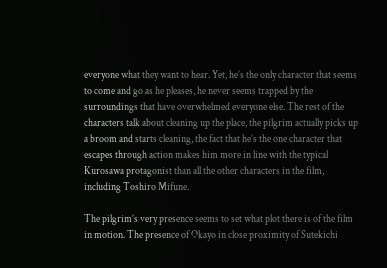everyone what they want to hear. Yet, he’s the only character that seems to come and go as he pleases, he never seems trapped by the surroundings that have overwhelmed everyone else. The rest of the characters talk about cleaning up the place, the pilgrim actually picks up a broom and starts cleaning, the fact that he’s the one character that escapes through action makes him more in line with the typical Kurosawa protagonist than all the other characters in the film, including Toshiro Mifune.

The pilgrim’s very presence seems to set what plot there is of the film in motion. The presence of Okayo in close proximity of Sutekichi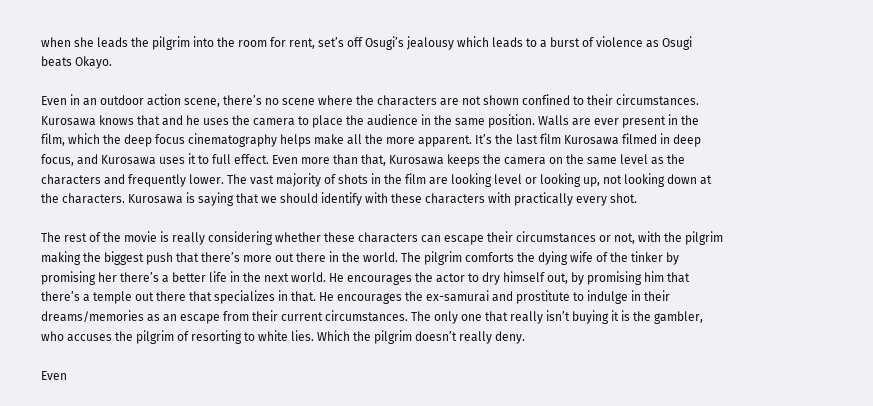when she leads the pilgrim into the room for rent, set’s off Osugi’s jealousy which leads to a burst of violence as Osugi beats Okayo.

Even in an outdoor action scene, there’s no scene where the characters are not shown confined to their circumstances. Kurosawa knows that and he uses the camera to place the audience in the same position. Walls are ever present in the film, which the deep focus cinematography helps make all the more apparent. It’s the last film Kurosawa filmed in deep focus, and Kurosawa uses it to full effect. Even more than that, Kurosawa keeps the camera on the same level as the characters and frequently lower. The vast majority of shots in the film are looking level or looking up, not looking down at the characters. Kurosawa is saying that we should identify with these characters with practically every shot.

The rest of the movie is really considering whether these characters can escape their circumstances or not, with the pilgrim making the biggest push that there’s more out there in the world. The pilgrim comforts the dying wife of the tinker by promising her there’s a better life in the next world. He encourages the actor to dry himself out, by promising him that there’s a temple out there that specializes in that. He encourages the ex-samurai and prostitute to indulge in their dreams/memories as an escape from their current circumstances. The only one that really isn’t buying it is the gambler, who accuses the pilgrim of resorting to white lies. Which the pilgrim doesn’t really deny.

Even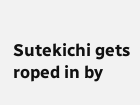Sutekichi gets roped in by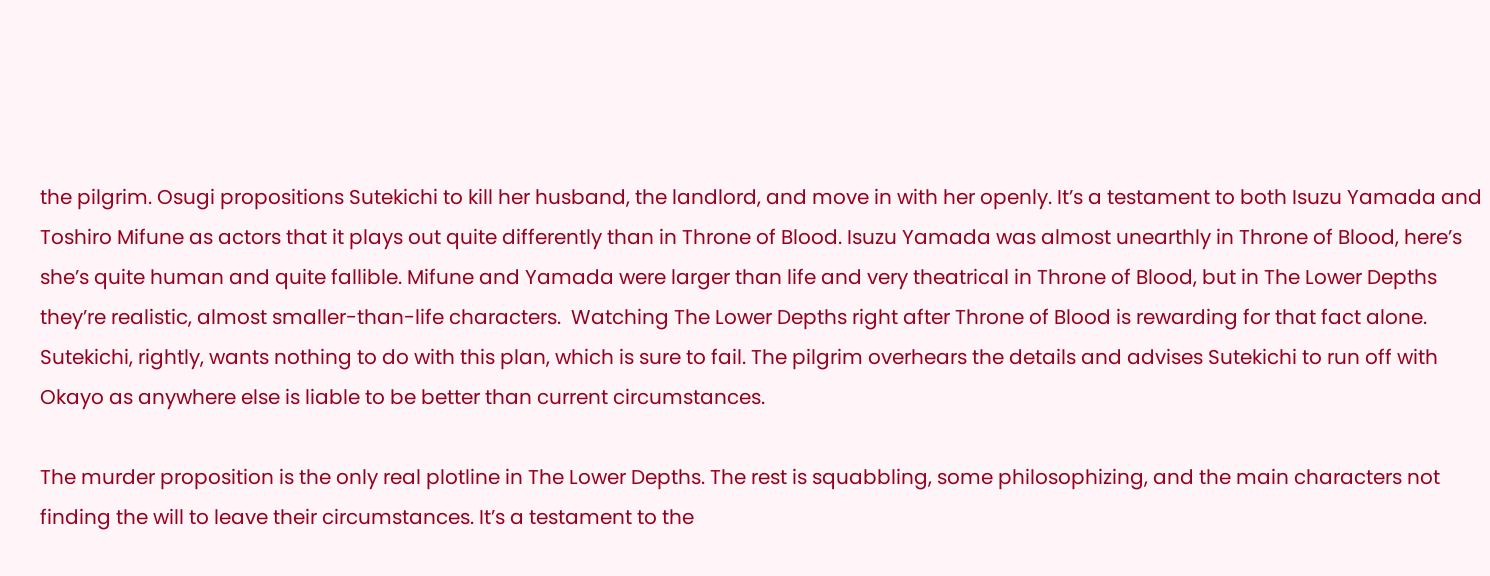the pilgrim. Osugi propositions Sutekichi to kill her husband, the landlord, and move in with her openly. It’s a testament to both Isuzu Yamada and Toshiro Mifune as actors that it plays out quite differently than in Throne of Blood. Isuzu Yamada was almost unearthly in Throne of Blood, here’s she’s quite human and quite fallible. Mifune and Yamada were larger than life and very theatrical in Throne of Blood, but in The Lower Depths they’re realistic, almost smaller-than-life characters.  Watching The Lower Depths right after Throne of Blood is rewarding for that fact alone. Sutekichi, rightly, wants nothing to do with this plan, which is sure to fail. The pilgrim overhears the details and advises Sutekichi to run off with Okayo as anywhere else is liable to be better than current circumstances.

The murder proposition is the only real plotline in The Lower Depths. The rest is squabbling, some philosophizing, and the main characters not finding the will to leave their circumstances. It’s a testament to the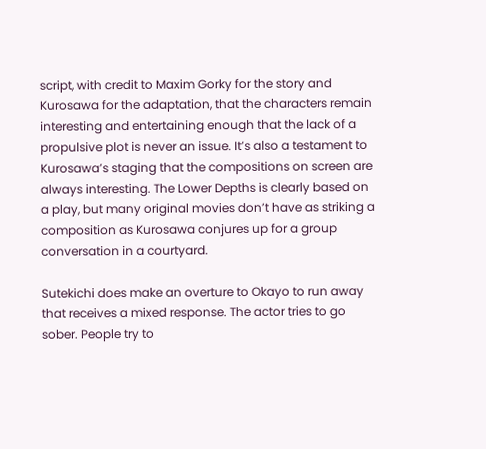script, with credit to Maxim Gorky for the story and Kurosawa for the adaptation, that the characters remain interesting and entertaining enough that the lack of a propulsive plot is never an issue. It’s also a testament to Kurosawa’s staging that the compositions on screen are always interesting. The Lower Depths is clearly based on a play, but many original movies don’t have as striking a composition as Kurosawa conjures up for a group conversation in a courtyard.

Sutekichi does make an overture to Okayo to run away that receives a mixed response. The actor tries to go sober. People try to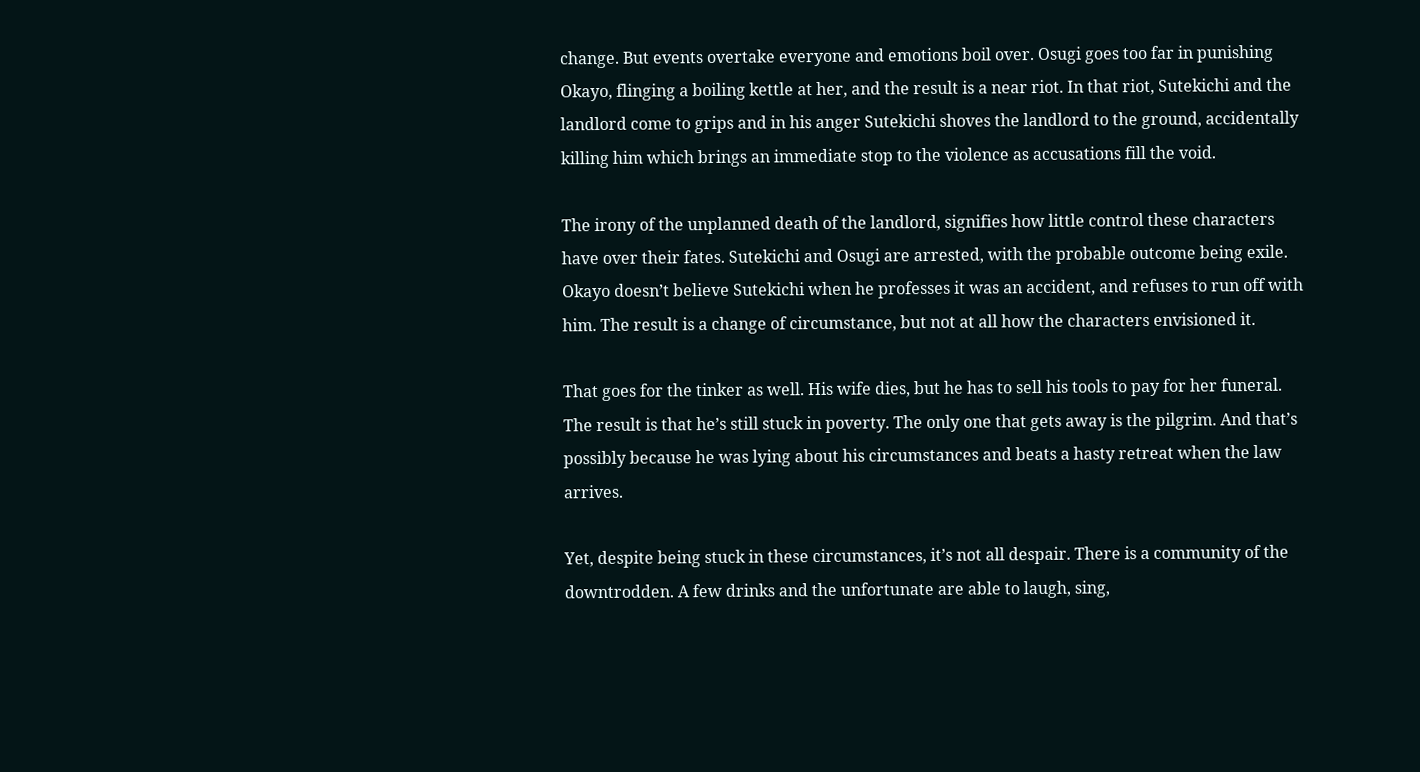change. But events overtake everyone and emotions boil over. Osugi goes too far in punishing Okayo, flinging a boiling kettle at her, and the result is a near riot. In that riot, Sutekichi and the landlord come to grips and in his anger Sutekichi shoves the landlord to the ground, accidentally killing him which brings an immediate stop to the violence as accusations fill the void.

The irony of the unplanned death of the landlord, signifies how little control these characters have over their fates. Sutekichi and Osugi are arrested, with the probable outcome being exile. Okayo doesn’t believe Sutekichi when he professes it was an accident, and refuses to run off with him. The result is a change of circumstance, but not at all how the characters envisioned it.

That goes for the tinker as well. His wife dies, but he has to sell his tools to pay for her funeral. The result is that he’s still stuck in poverty. The only one that gets away is the pilgrim. And that’s possibly because he was lying about his circumstances and beats a hasty retreat when the law arrives.

Yet, despite being stuck in these circumstances, it’s not all despair. There is a community of the downtrodden. A few drinks and the unfortunate are able to laugh, sing,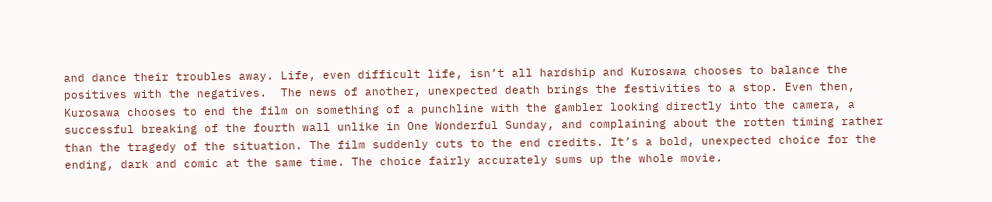and dance their troubles away. Life, even difficult life, isn’t all hardship and Kurosawa chooses to balance the positives with the negatives.  The news of another, unexpected death brings the festivities to a stop. Even then, Kurosawa chooses to end the film on something of a punchline with the gambler looking directly into the camera, a successful breaking of the fourth wall unlike in One Wonderful Sunday, and complaining about the rotten timing rather than the tragedy of the situation. The film suddenly cuts to the end credits. It’s a bold, unexpected choice for the ending, dark and comic at the same time. The choice fairly accurately sums up the whole movie.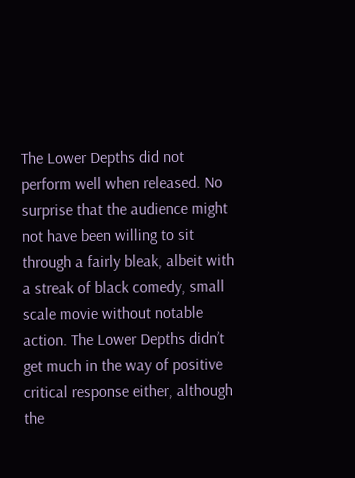The Lower Depths did not perform well when released. No surprise that the audience might not have been willing to sit through a fairly bleak, albeit with a streak of black comedy, small scale movie without notable action. The Lower Depths didn’t get much in the way of positive critical response either, although the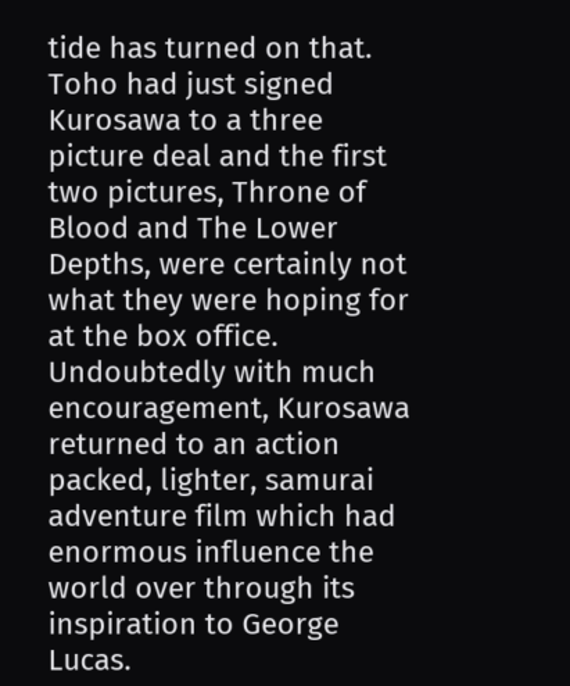tide has turned on that. Toho had just signed Kurosawa to a three picture deal and the first two pictures, Throne of Blood and The Lower Depths, were certainly not what they were hoping for at the box office. Undoubtedly with much encouragement, Kurosawa returned to an action packed, lighter, samurai adventure film which had enormous influence the world over through its inspiration to George Lucas.